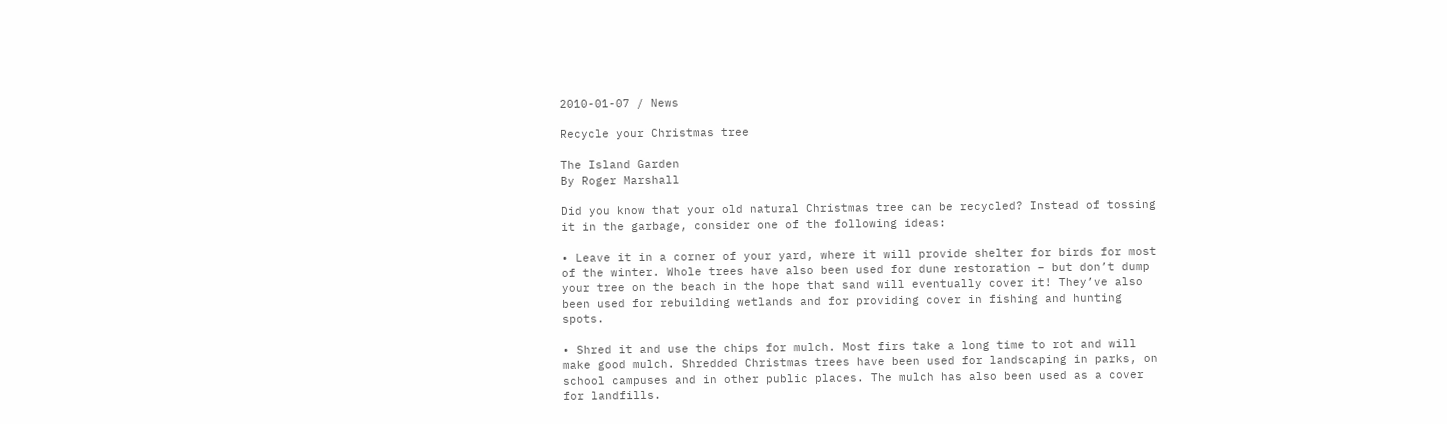2010-01-07 / News

Recycle your Christmas tree

The Island Garden
By Roger Marshall

Did you know that your old natural Christmas tree can be recycled? Instead of tossing it in the garbage, consider one of the following ideas:

• Leave it in a corner of your yard, where it will provide shelter for birds for most of the winter. Whole trees have also been used for dune restoration – but don’t dump your tree on the beach in the hope that sand will eventually cover it! They’ve also been used for rebuilding wetlands and for providing cover in fishing and hunting spots.

• Shred it and use the chips for mulch. Most firs take a long time to rot and will make good mulch. Shredded Christmas trees have been used for landscaping in parks, on school campuses and in other public places. The mulch has also been used as a cover for landfills.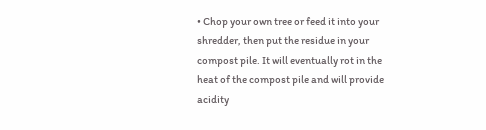• Chop your own tree or feed it into your shredder, then put the residue in your compost pile. It will eventually rot in the heat of the compost pile and will provide acidity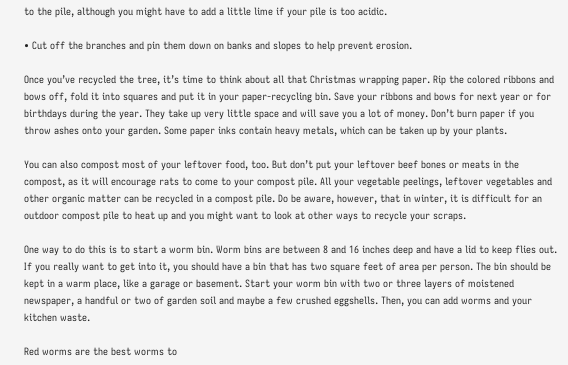to the pile, although you might have to add a little lime if your pile is too acidic.

• Cut off the branches and pin them down on banks and slopes to help prevent erosion.

Once you’ve recycled the tree, it’s time to think about all that Christmas wrapping paper. Rip the colored ribbons and bows off, fold it into squares and put it in your paper-recycling bin. Save your ribbons and bows for next year or for birthdays during the year. They take up very little space and will save you a lot of money. Don’t burn paper if you throw ashes onto your garden. Some paper inks contain heavy metals, which can be taken up by your plants.

You can also compost most of your leftover food, too. But don’t put your leftover beef bones or meats in the compost, as it will encourage rats to come to your compost pile. All your vegetable peelings, leftover vegetables and other organic matter can be recycled in a compost pile. Do be aware, however, that in winter, it is difficult for an outdoor compost pile to heat up and you might want to look at other ways to recycle your scraps.

One way to do this is to start a worm bin. Worm bins are between 8 and 16 inches deep and have a lid to keep flies out. If you really want to get into it, you should have a bin that has two square feet of area per person. The bin should be kept in a warm place, like a garage or basement. Start your worm bin with two or three layers of moistened newspaper, a handful or two of garden soil and maybe a few crushed eggshells. Then, you can add worms and your kitchen waste.

Red worms are the best worms to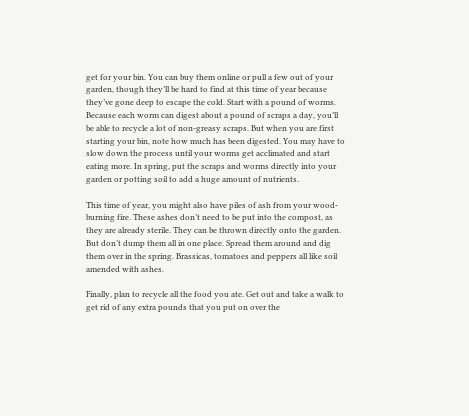get for your bin. You can buy them online or pull a few out of your garden, though they’ll be hard to find at this time of year because they’ve gone deep to escape the cold. Start with a pound of worms. Because each worm can digest about a pound of scraps a day, you’ll be able to recycle a lot of non-greasy scraps. But when you are first starting your bin, note how much has been digested. You may have to slow down the process until your worms get acclimated and start eating more. In spring, put the scraps and worms directly into your garden or potting soil to add a huge amount of nutrients.

This time of year, you might also have piles of ash from your wood-burning fire. These ashes don’t need to be put into the compost, as they are already sterile. They can be thrown directly onto the garden. But don’t dump them all in one place. Spread them around and dig them over in the spring. Brassicas, tomatoes and peppers all like soil amended with ashes.

Finally, plan to recycle all the food you ate. Get out and take a walk to get rid of any extra pounds that you put on over the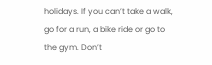holidays. If you can’t take a walk, go for a run, a bike ride or go to the gym. Don’t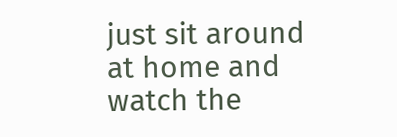just sit around at home and watch the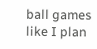ball games like I plan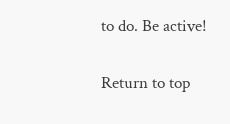to do. Be active!

Return to top